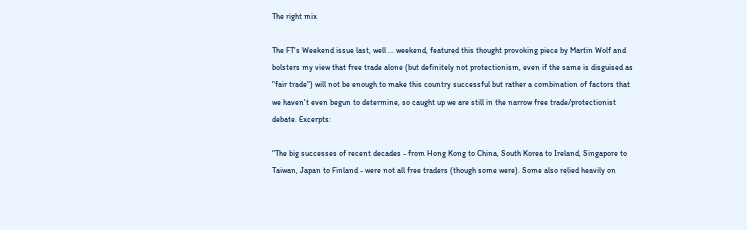The right mix

The FT's Weekend issue last, well ... weekend, featured this thought provoking piece by Martin Wolf and bolsters my view that free trade alone (but definitely not protectionism, even if the same is disguised as "fair trade") will not be enough to make this country successful but rather a combination of factors that we haven't even begun to determine, so caught up we are still in the narrow free trade/protectionist debate. Excerpts:

"The big successes of recent decades - from Hong Kong to China, South Korea to Ireland, Singapore to Taiwan, Japan to Finland - were not all free traders (though some were). Some also relied heavily on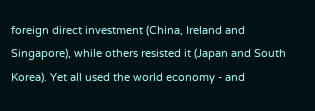foreign direct investment (China, Ireland and Singapore), while others resisted it (Japan and South Korea). Yet all used the world economy - and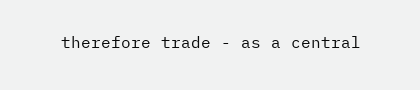therefore trade - as a central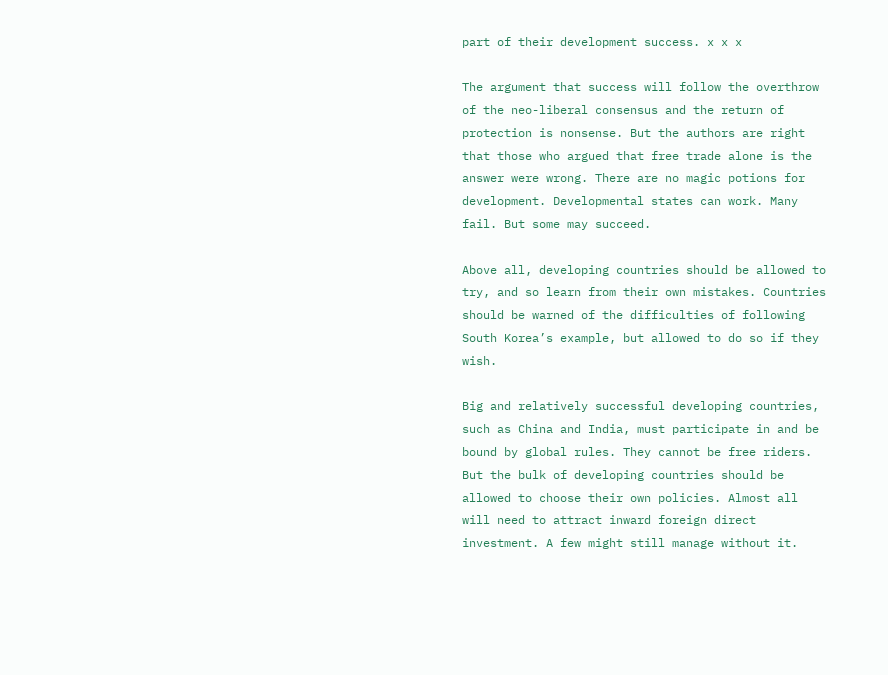part of their development success. x x x

The argument that success will follow the overthrow of the neo-liberal consensus and the return of protection is nonsense. But the authors are right that those who argued that free trade alone is the answer were wrong. There are no magic potions for development. Developmental states can work. Many fail. But some may succeed.

Above all, developing countries should be allowed to try, and so learn from their own mistakes. Countries should be warned of the difficulties of following South Korea’s example, but allowed to do so if they wish.

Big and relatively successful developing countries, such as China and India, must participate in and be bound by global rules. They cannot be free riders. But the bulk of developing countries should be allowed to choose their own policies. Almost all will need to attract inward foreign direct investment. A few might still manage without it.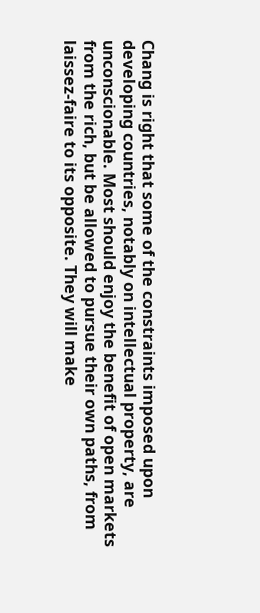Chang is right that some of the constraints imposed upon developing countries, notably on intellectual property, are unconscionable. Most should enjoy the benefit of open markets from the rich, but be allowed to pursue their own paths, from laissez-faire to its opposite. They will make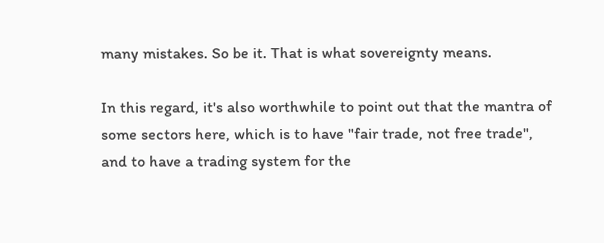many mistakes. So be it. That is what sovereignty means.

In this regard, it's also worthwhile to point out that the mantra of some sectors here, which is to have "fair trade, not free trade", and to have a trading system for the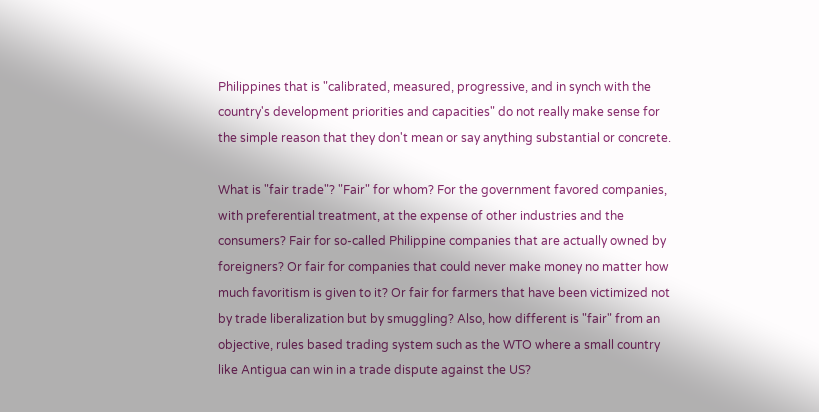Philippines that is "calibrated, measured, progressive, and in synch with the country's development priorities and capacities" do not really make sense for the simple reason that they don't mean or say anything substantial or concrete.

What is "fair trade"? "Fair" for whom? For the government favored companies, with preferential treatment, at the expense of other industries and the consumers? Fair for so-called Philippine companies that are actually owned by foreigners? Or fair for companies that could never make money no matter how much favoritism is given to it? Or fair for farmers that have been victimized not by trade liberalization but by smuggling? Also, how different is "fair" from an objective, rules based trading system such as the WTO where a small country like Antigua can win in a trade dispute against the US?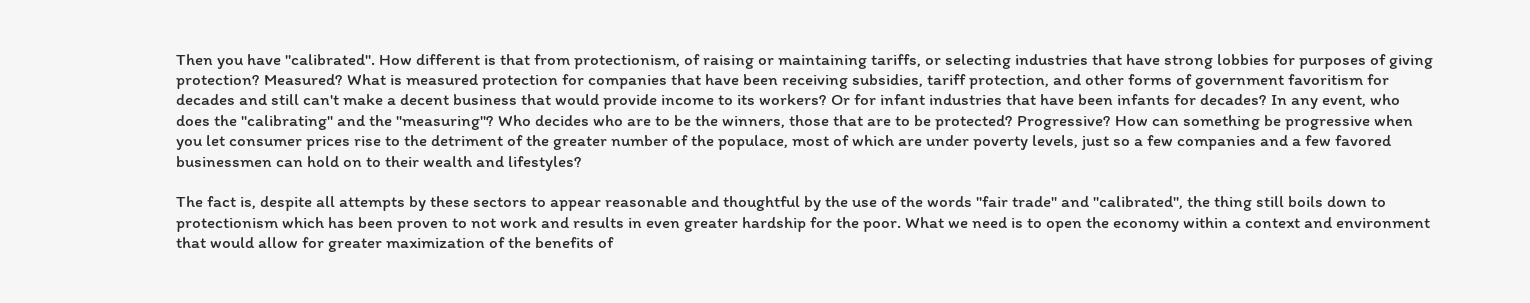Then you have "calibrated". How different is that from protectionism, of raising or maintaining tariffs, or selecting industries that have strong lobbies for purposes of giving protection? Measured? What is measured protection for companies that have been receiving subsidies, tariff protection, and other forms of government favoritism for decades and still can't make a decent business that would provide income to its workers? Or for infant industries that have been infants for decades? In any event, who does the "calibrating" and the "measuring"? Who decides who are to be the winners, those that are to be protected? Progressive? How can something be progressive when you let consumer prices rise to the detriment of the greater number of the populace, most of which are under poverty levels, just so a few companies and a few favored businessmen can hold on to their wealth and lifestyles?

The fact is, despite all attempts by these sectors to appear reasonable and thoughtful by the use of the words "fair trade" and "calibrated", the thing still boils down to protectionism which has been proven to not work and results in even greater hardship for the poor. What we need is to open the economy within a context and environment that would allow for greater maximization of the benefits of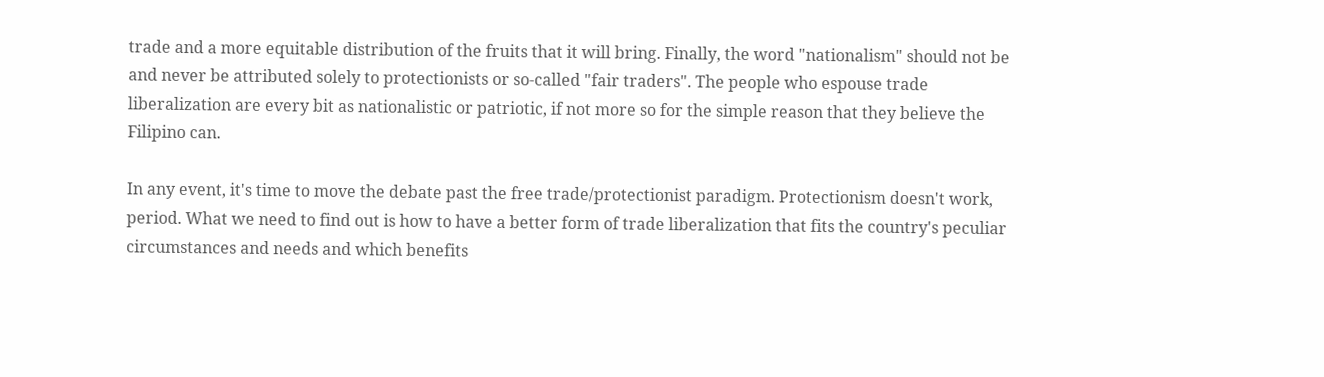trade and a more equitable distribution of the fruits that it will bring. Finally, the word "nationalism" should not be and never be attributed solely to protectionists or so-called "fair traders". The people who espouse trade liberalization are every bit as nationalistic or patriotic, if not more so for the simple reason that they believe the Filipino can.

In any event, it's time to move the debate past the free trade/protectionist paradigm. Protectionism doesn't work, period. What we need to find out is how to have a better form of trade liberalization that fits the country's peculiar circumstances and needs and which benefits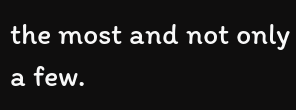the most and not only a few.